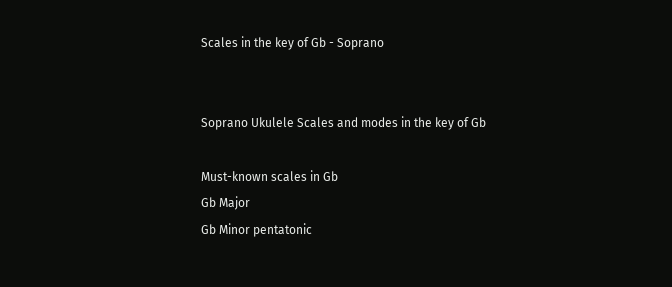Scales in the key of Gb - Soprano


Soprano Ukulele Scales and modes in the key of Gb

Must-known scales in Gb
Gb Major
Gb Minor pentatonic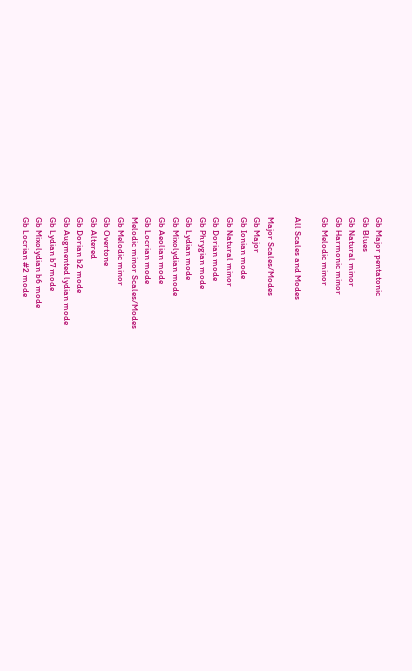Gb Major pentatonic
Gb Blues
Gb Natural minor
Gb Harmonic minor
Gb Melodic minor

All Scales and Modes

Major Scales/Modes
Gb Major
Gb Ionian mode
Gb Natural minor
Gb Dorian mode
Gb Phrygian mode
Gb Lydian mode
Gb Mixolydian mode
Gb Aeolian mode
Gb Locrian mode
Melodic minor Scales/Modes
Gb Melodic minor
Gb Overtone
Gb Altered
Gb Dorian b2 mode
Gb Augmented lydian mode
Gb Lydian b7 mode
Gb Mixolydian b6 mode
Gb Locrian #2 mode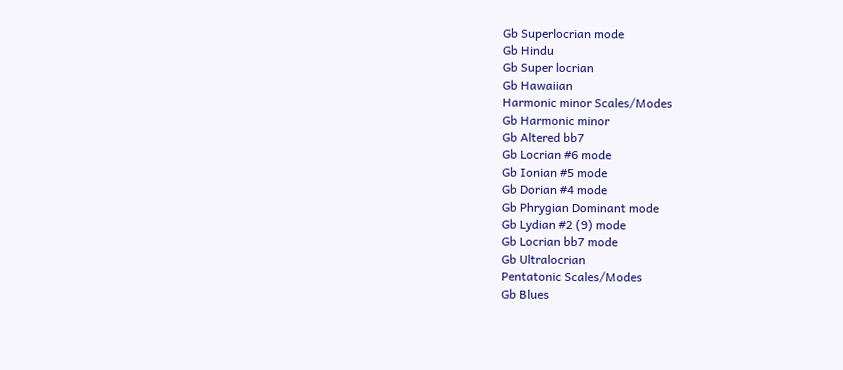Gb Superlocrian mode
Gb Hindu
Gb Super locrian
Gb Hawaiian
Harmonic minor Scales/Modes
Gb Harmonic minor
Gb Altered bb7
Gb Locrian #6 mode
Gb Ionian #5 mode
Gb Dorian #4 mode
Gb Phrygian Dominant mode
Gb Lydian #2 (9) mode
Gb Locrian bb7 mode
Gb Ultralocrian
Pentatonic Scales/Modes
Gb Blues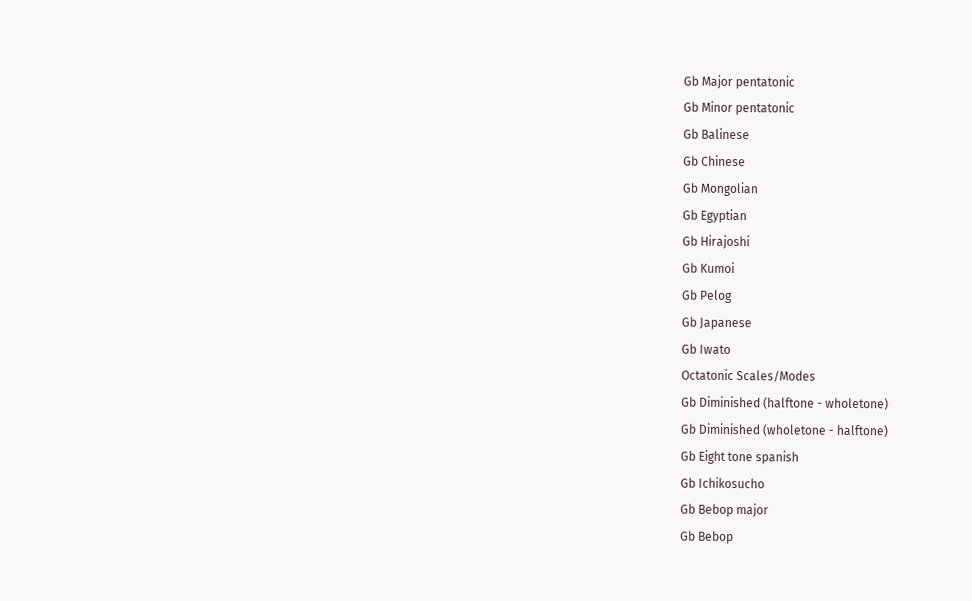Gb Major pentatonic
Gb Minor pentatonic
Gb Balinese
Gb Chinese
Gb Mongolian
Gb Egyptian
Gb Hirajoshi
Gb Kumoi
Gb Pelog
Gb Japanese
Gb Iwato
Octatonic Scales/Modes
Gb Diminished (halftone - wholetone)
Gb Diminished (wholetone - halftone)
Gb Eight tone spanish
Gb Ichikosucho
Gb Bebop major
Gb Bebop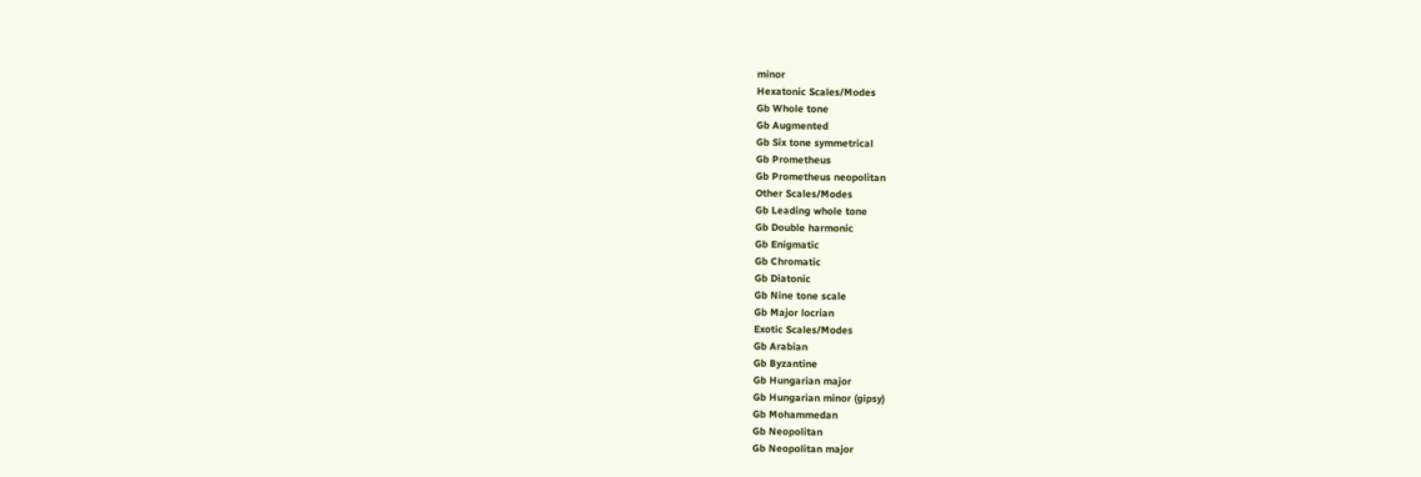minor
Hexatonic Scales/Modes
Gb Whole tone
Gb Augmented
Gb Six tone symmetrical
Gb Prometheus
Gb Prometheus neopolitan
Other Scales/Modes
Gb Leading whole tone
Gb Double harmonic
Gb Enigmatic
Gb Chromatic
Gb Diatonic
Gb Nine tone scale
Gb Major locrian
Exotic Scales/Modes
Gb Arabian
Gb Byzantine
Gb Hungarian major
Gb Hungarian minor (gipsy)
Gb Mohammedan
Gb Neopolitan
Gb Neopolitan major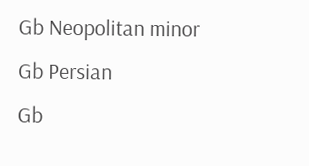Gb Neopolitan minor
Gb Persian
Gb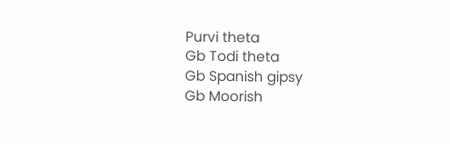Purvi theta
Gb Todi theta
Gb Spanish gipsy
Gb Moorish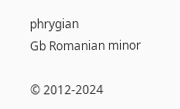phrygian
Gb Romanian minor

© 2012-2024